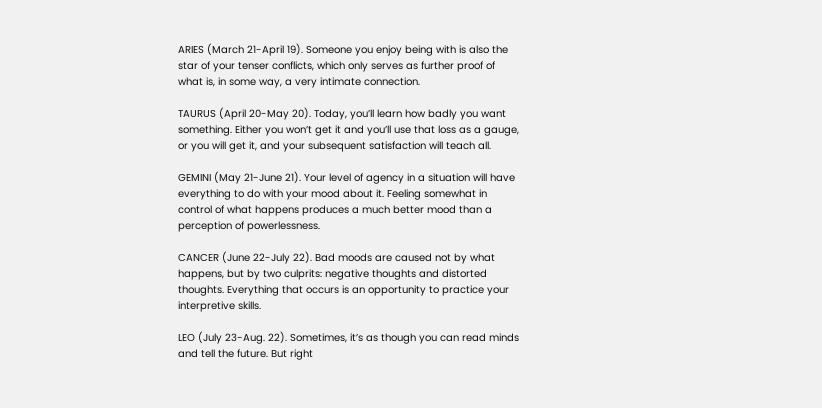ARIES (March 21-April 19). Someone you enjoy being with is also the star of your tenser conflicts, which only serves as further proof of what is, in some way, a very intimate connection.

TAURUS (April 20-May 20). Today, you’ll learn how badly you want something. Either you won’t get it and you’ll use that loss as a gauge, or you will get it, and your subsequent satisfaction will teach all.

GEMINI (May 21-June 21). Your level of agency in a situation will have everything to do with your mood about it. Feeling somewhat in control of what happens produces a much better mood than a perception of powerlessness.

CANCER (June 22-July 22). Bad moods are caused not by what happens, but by two culprits: negative thoughts and distorted thoughts. Everything that occurs is an opportunity to practice your interpretive skills.

LEO (July 23-Aug. 22). Sometimes, it’s as though you can read minds and tell the future. But right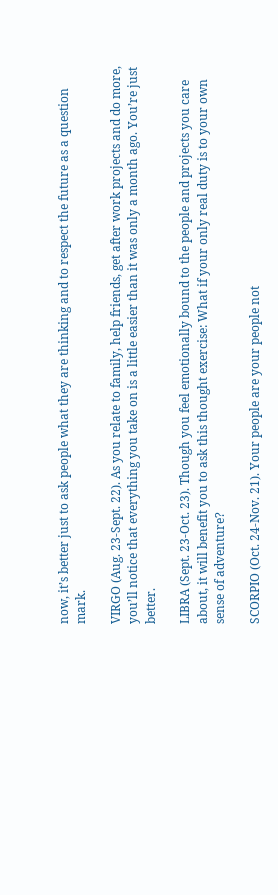now, it’s better just to ask people what they are thinking and to respect the future as a question mark.

VIRGO (Aug. 23-Sept. 22). As you relate to family, help friends, get after work projects and do more, you’ll notice that everything you take on is a little easier than it was only a month ago. You’re just better.

LIBRA (Sept. 23-Oct. 23). Though you feel emotionally bound to the people and projects you care about, it will benefit you to ask this thought exercise: What if your only real duty is to your own sense of adventure?

SCORPIO (Oct. 24-Nov. 21). Your people are your people not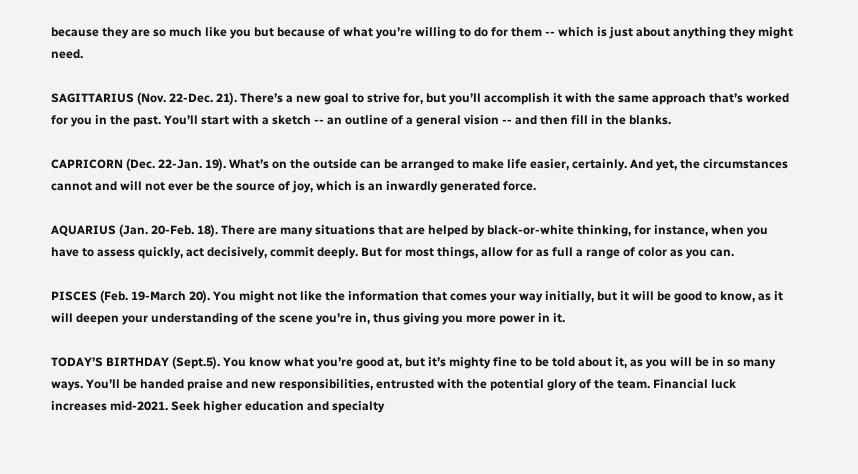because they are so much like you but because of what you’re willing to do for them -- which is just about anything they might need.

SAGITTARIUS (Nov. 22-Dec. 21). There’s a new goal to strive for, but you’ll accomplish it with the same approach that’s worked for you in the past. You’ll start with a sketch -- an outline of a general vision -- and then fill in the blanks.

CAPRICORN (Dec. 22-Jan. 19). What’s on the outside can be arranged to make life easier, certainly. And yet, the circumstances cannot and will not ever be the source of joy, which is an inwardly generated force.

AQUARIUS (Jan. 20-Feb. 18). There are many situations that are helped by black-or-white thinking, for instance, when you have to assess quickly, act decisively, commit deeply. But for most things, allow for as full a range of color as you can.

PISCES (Feb. 19-March 20). You might not like the information that comes your way initially, but it will be good to know, as it will deepen your understanding of the scene you’re in, thus giving you more power in it.

TODAY’S BIRTHDAY (Sept.5). You know what you’re good at, but it’s mighty fine to be told about it, as you will be in so many ways. You’ll be handed praise and new responsibilities, entrusted with the potential glory of the team. Financial luck increases mid-2021. Seek higher education and specialty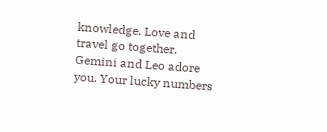knowledge. Love and travel go together. Gemini and Leo adore you. Your lucky numbers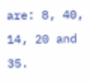are: 8, 40, 14, 20 and 35.